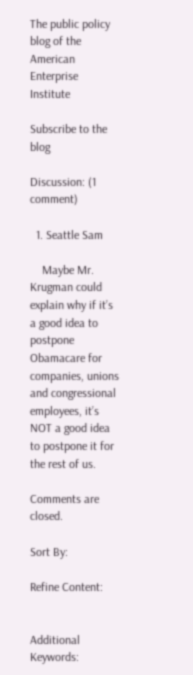The public policy blog of the American Enterprise Institute

Subscribe to the blog

Discussion: (1 comment)

  1. Seattle Sam

    Maybe Mr. Krugman could explain why if it’s a good idea to postpone Obamacare for companies, unions and congressional employees, it’s NOT a good idea to postpone it for the rest of us.

Comments are closed.

Sort By:

Refine Content:


Additional Keywords: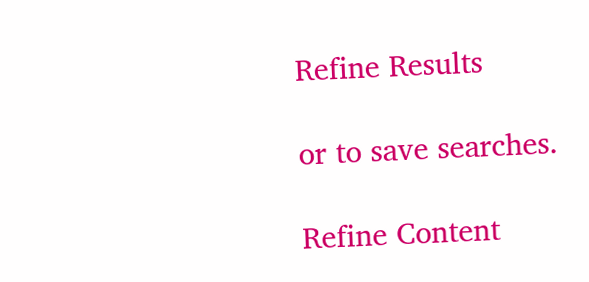Refine Results

or to save searches.

Refine Content